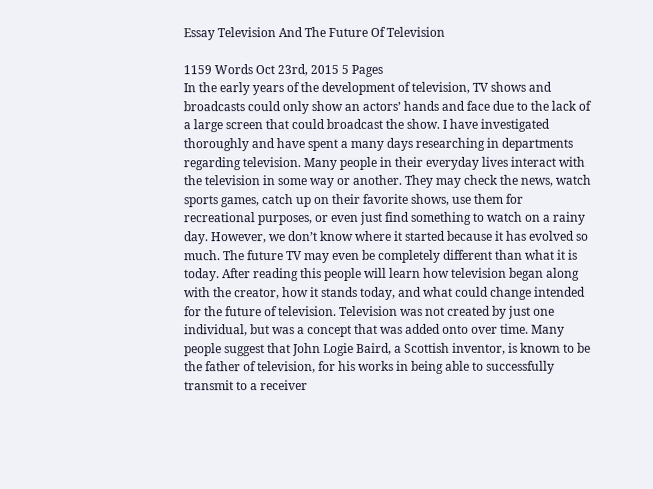Essay Television And The Future Of Television

1159 Words Oct 23rd, 2015 5 Pages
In the early years of the development of television, TV shows and broadcasts could only show an actors’ hands and face due to the lack of a large screen that could broadcast the show. I have investigated thoroughly and have spent a many days researching in departments regarding television. Many people in their everyday lives interact with the television in some way or another. They may check the news, watch sports games, catch up on their favorite shows, use them for recreational purposes, or even just find something to watch on a rainy day. However, we don’t know where it started because it has evolved so much. The future TV may even be completely different than what it is today. After reading this people will learn how television began along with the creator, how it stands today, and what could change intended for the future of television. Television was not created by just one individual, but was a concept that was added onto over time. Many people suggest that John Logie Baird, a Scottish inventor, is known to be the father of television, for his works in being able to successfully transmit to a receiver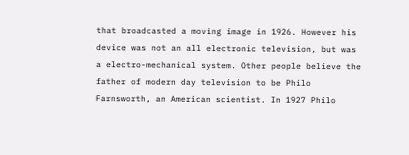that broadcasted a moving image in 1926. However his device was not an all electronic television, but was a electro-mechanical system. Other people believe the father of modern day television to be Philo Farnsworth, an American scientist. In 1927 Philo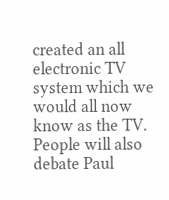created an all electronic TV system which we would all now know as the TV. People will also debate Paul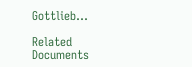Gottlieb…

Related Documents